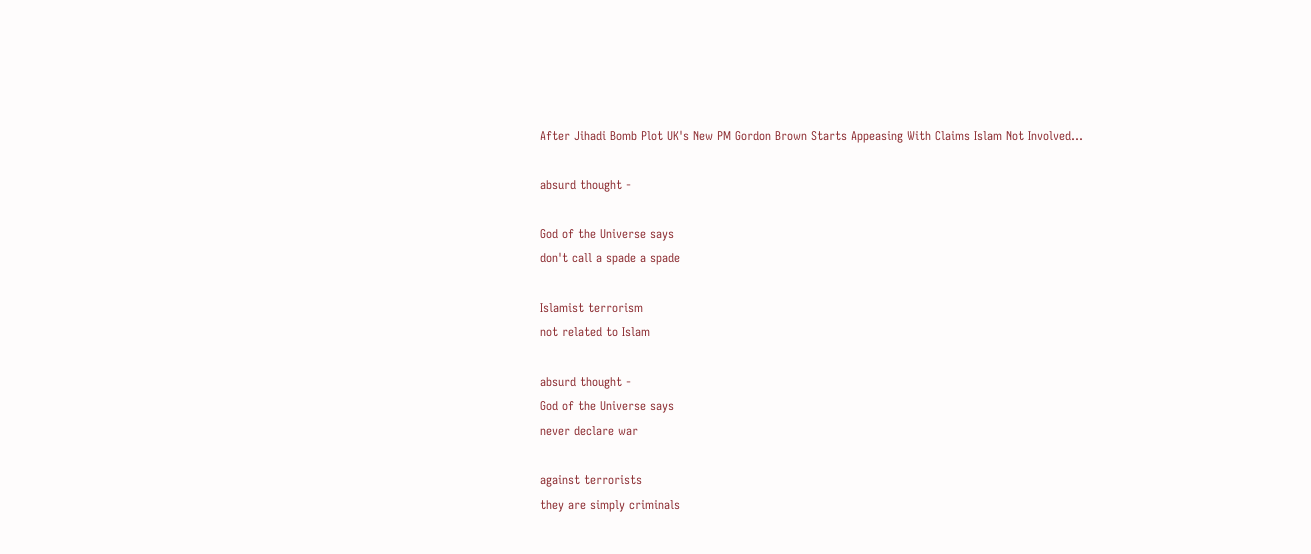After Jihadi Bomb Plot UK's New PM Gordon Brown Starts Appeasing With Claims Islam Not Involved...

absurd thought -

God of the Universe says
don't call a spade a spade

Islamist terrorism
not related to Islam

absurd thought -
God of the Universe says
never declare war

against terrorists
they are simply criminals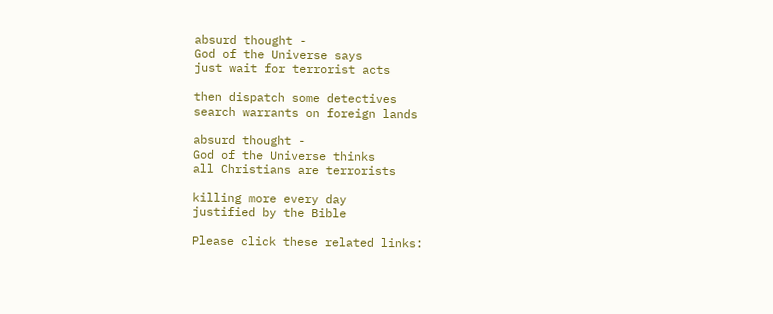absurd thought -
God of the Universe says
just wait for terrorist acts

then dispatch some detectives
search warrants on foreign lands

absurd thought -
God of the Universe thinks
all Christians are terrorists

killing more every day
justified by the Bible

Please click these related links: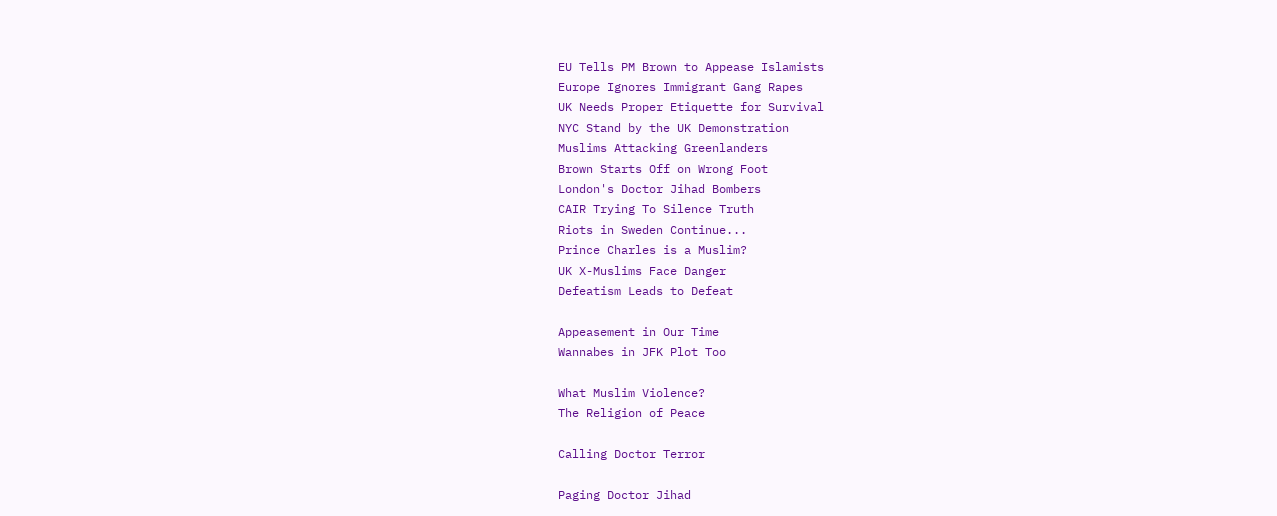EU Tells PM Brown to Appease Islamists
Europe Ignores Immigrant Gang Rapes
UK Needs Proper Etiquette for Survival
NYC Stand by the UK Demonstration
Muslims Attacking Greenlanders
Brown Starts Off on Wrong Foot
London's Doctor Jihad Bombers
CAIR Trying To Silence Truth
Riots in Sweden Continue...
Prince Charles is a Muslim?
UK X-Muslims Face Danger
Defeatism Leads to Defeat

Appeasement in Our Time
Wannabes in JFK Plot Too

What Muslim Violence?
The Religion of Peace

Calling Doctor Terror

Paging Doctor Jihad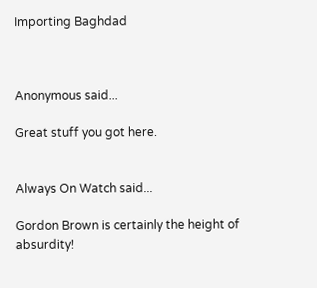Importing Baghdad



Anonymous said...

Great stuff you got here.


Always On Watch said...

Gordon Brown is certainly the height of absurdity!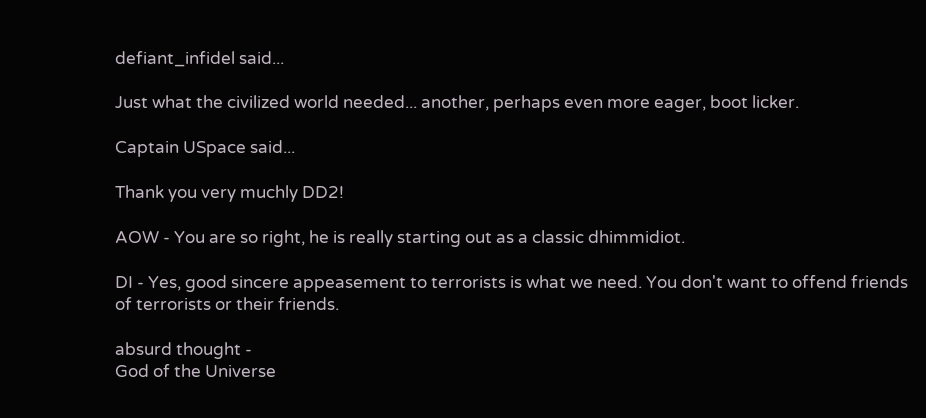defiant_infidel said...

Just what the civilized world needed... another, perhaps even more eager, boot licker.

Captain USpace said...

Thank you very muchly DD2!

AOW - You are so right, he is really starting out as a classic dhimmidiot.

DI - Yes, good sincere appeasement to terrorists is what we need. You don't want to offend friends of terrorists or their friends.

absurd thought -
God of the Universe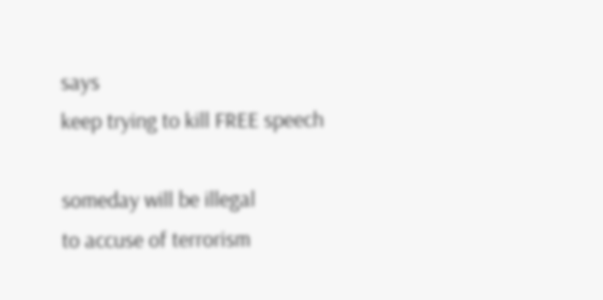says
keep trying to kill FREE speech

someday will be illegal
to accuse of terrorism